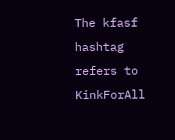The kfasf hashtag refers to KinkForAll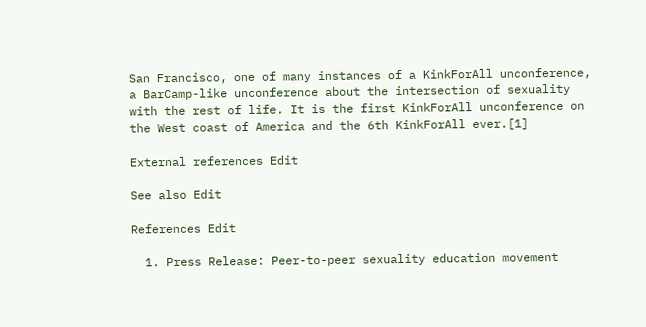San Francisco, one of many instances of a KinkForAll unconference, a BarCamp-like unconference about the intersection of sexuality with the rest of life. It is the first KinkForAll unconference on the West coast of America and the 6th KinkForAll ever.[1]

External references Edit

See also Edit

References Edit

  1. Press Release: Peer-to-peer sexuality education movement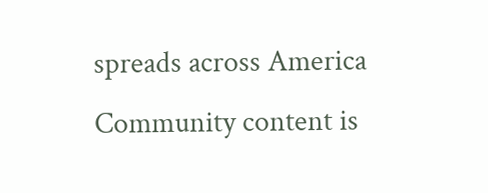spreads across America
Community content is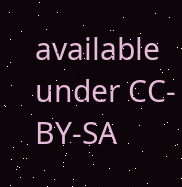available under CC-BY-SA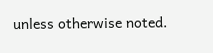unless otherwise noted.